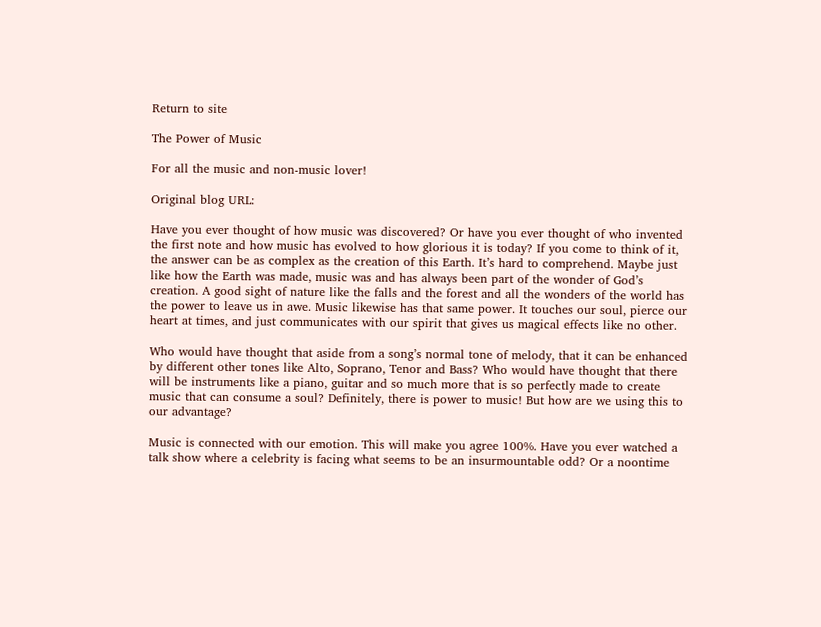Return to site

The Power of Music

For all the music and non-music lover!

Original blog URL:

Have you ever thought of how music was discovered? Or have you ever thought of who invented the first note and how music has evolved to how glorious it is today? If you come to think of it, the answer can be as complex as the creation of this Earth. It’s hard to comprehend. Maybe just like how the Earth was made, music was and has always been part of the wonder of God’s creation. A good sight of nature like the falls and the forest and all the wonders of the world has the power to leave us in awe. Music likewise has that same power. It touches our soul, pierce our heart at times, and just communicates with our spirit that gives us magical effects like no other.

Who would have thought that aside from a song’s normal tone of melody, that it can be enhanced by different other tones like Alto, Soprano, Tenor and Bass? Who would have thought that there will be instruments like a piano, guitar and so much more that is so perfectly made to create music that can consume a soul? Definitely, there is power to music! But how are we using this to our advantage?

Music is connected with our emotion. This will make you agree 100%. Have you ever watched a talk show where a celebrity is facing what seems to be an insurmountable odd? Or a noontime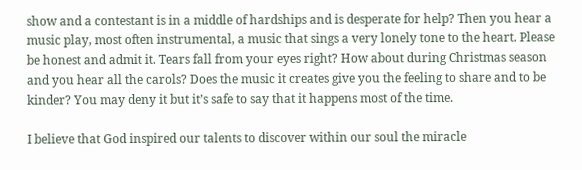show and a contestant is in a middle of hardships and is desperate for help? Then you hear a music play, most often instrumental, a music that sings a very lonely tone to the heart. Please be honest and admit it. Tears fall from your eyes right? How about during Christmas season and you hear all the carols? Does the music it creates give you the feeling to share and to be kinder? You may deny it but it’s safe to say that it happens most of the time.

I believe that God inspired our talents to discover within our soul the miracle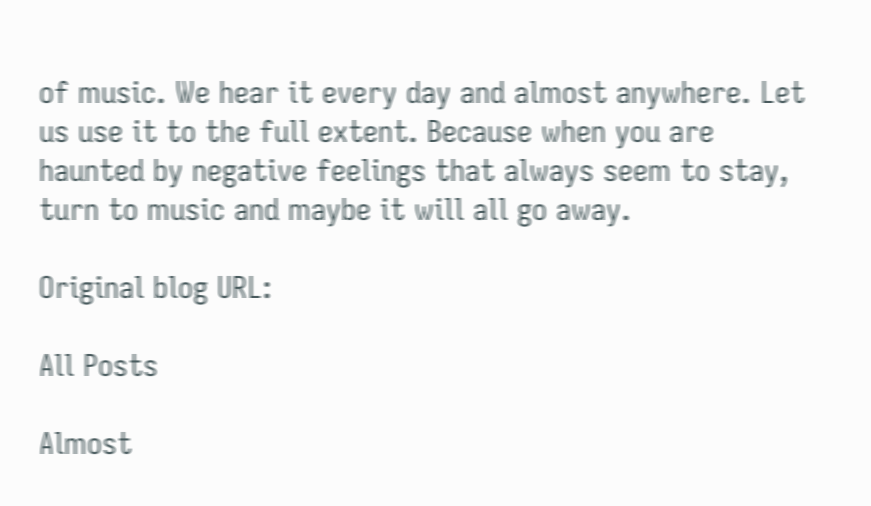of music. We hear it every day and almost anywhere. Let us use it to the full extent. Because when you are haunted by negative feelings that always seem to stay, turn to music and maybe it will all go away.

Original blog URL:

All Posts

Almost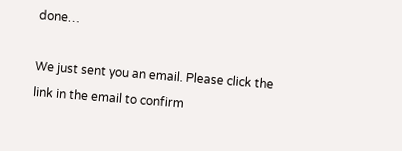done…

We just sent you an email. Please click the link in the email to confirm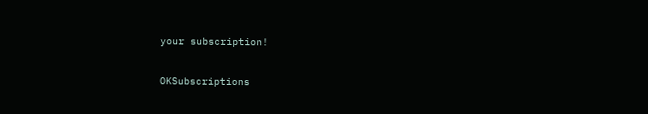your subscription!

OKSubscriptions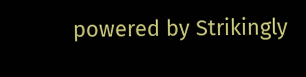powered by Strikingly